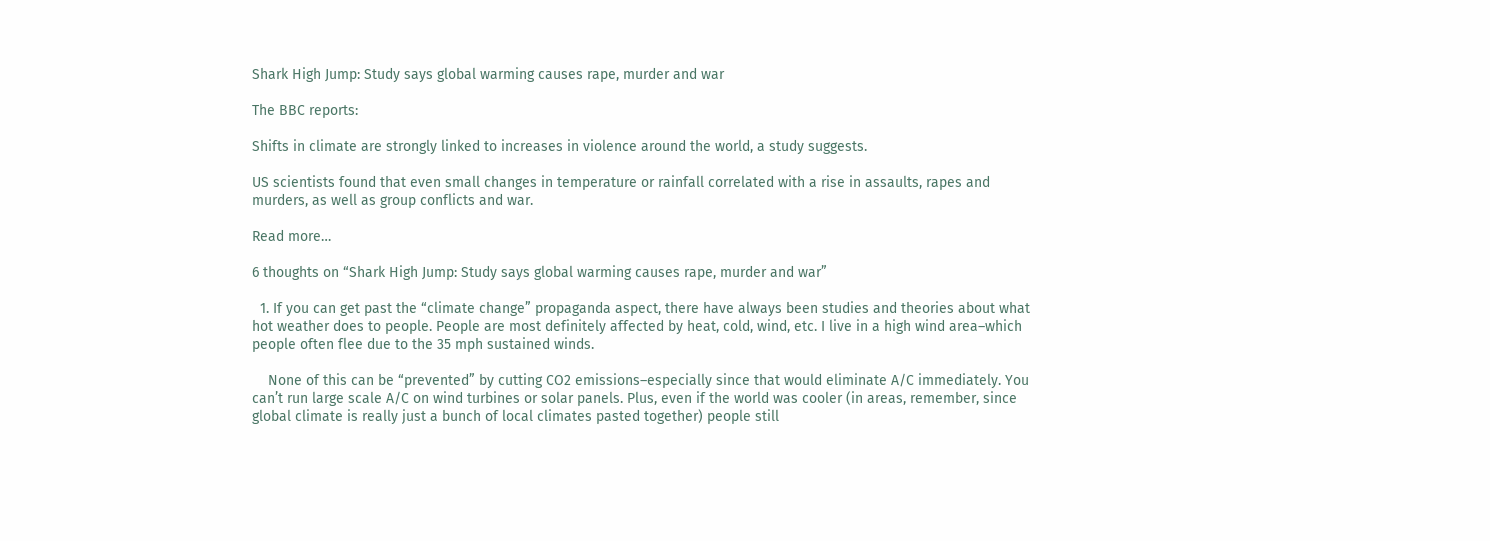Shark High Jump: Study says global warming causes rape, murder and war

The BBC reports:

Shifts in climate are strongly linked to increases in violence around the world, a study suggests.

US scientists found that even small changes in temperature or rainfall correlated with a rise in assaults, rapes and murders, as well as group conflicts and war.

Read more…

6 thoughts on “Shark High Jump: Study says global warming causes rape, murder and war”

  1. If you can get past the “climate change” propaganda aspect, there have always been studies and theories about what hot weather does to people. People are most definitely affected by heat, cold, wind, etc. I live in a high wind area–which people often flee due to the 35 mph sustained winds.

    None of this can be “prevented” by cutting CO2 emissions–especially since that would eliminate A/C immediately. You can’t run large scale A/C on wind turbines or solar panels. Plus, even if the world was cooler (in areas, remember, since global climate is really just a bunch of local climates pasted together) people still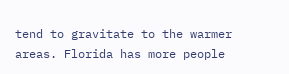tend to gravitate to the warmer areas. Florida has more people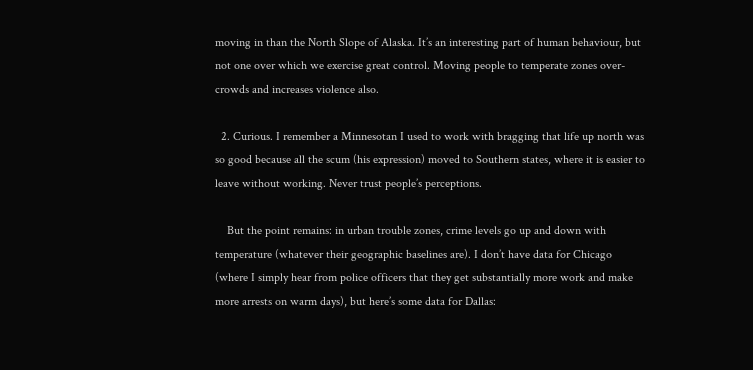moving in than the North Slope of Alaska. It’s an interesting part of human behaviour, but not one over which we exercise great control. Moving people to temperate zones over-crowds and increases violence also.

  2. Curious. I remember a Minnesotan I used to work with bragging that life up north was so good because all the scum (his expression) moved to Southern states, where it is easier to leave without working. Never trust people’s perceptions.

    But the point remains: in urban trouble zones, crime levels go up and down with temperature (whatever their geographic baselines are). I don’t have data for Chicago (where I simply hear from police officers that they get substantially more work and make more arrests on warm days), but here’s some data for Dallas: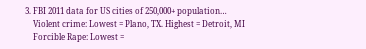3. FBI 2011 data for US cities of 250,000+ population…
    Violent crime: Lowest = Plano, TX. Highest = Detroit, MI
    Forcible Rape: Lowest =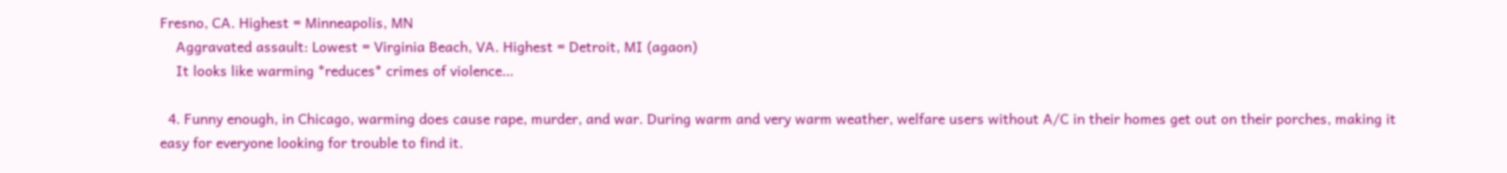Fresno, CA. Highest = Minneapolis, MN
    Aggravated assault: Lowest = Virginia Beach, VA. Highest = Detroit, MI (agaon)
    It looks like warming *reduces* crimes of violence…

  4. Funny enough, in Chicago, warming does cause rape, murder, and war. During warm and very warm weather, welfare users without A/C in their homes get out on their porches, making it easy for everyone looking for trouble to find it.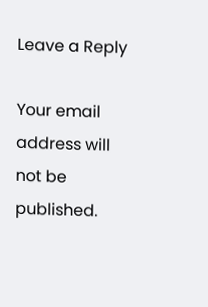Leave a Reply

Your email address will not be published.